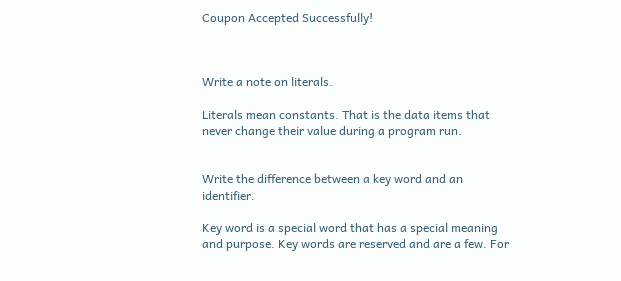Coupon Accepted Successfully!



Write a note on literals.

Literals mean constants. That is the data items that never change their value during a program run.


Write the difference between a key word and an identifier.

Key word is a special word that has a special meaning and purpose. Key words are reserved and are a few. For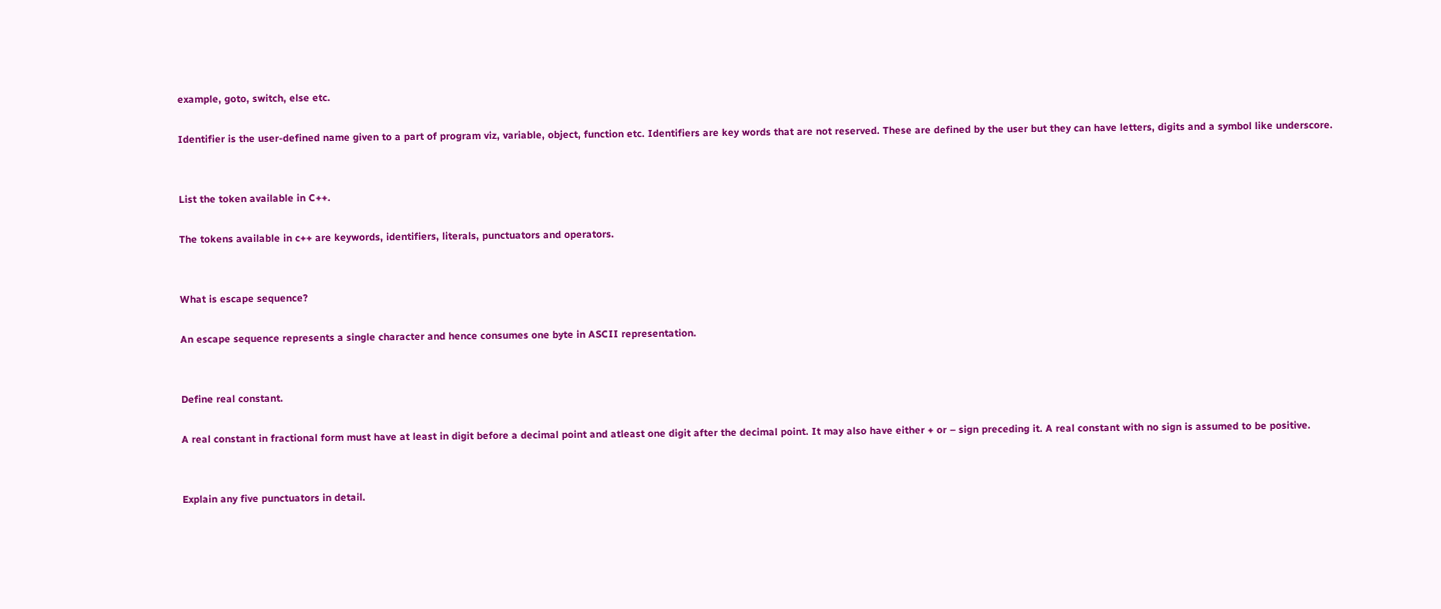example, goto, switch, else etc.

Identifier is the user-defined name given to a part of program viz, variable, object, function etc. Identifiers are key words that are not reserved. These are defined by the user but they can have letters, digits and a symbol like underscore.


List the token available in C++.

The tokens available in c++ are keywords, identifiers, literals, punctuators and operators.


What is escape sequence?

An escape sequence represents a single character and hence consumes one byte in ASCII representation.


Define real constant.

A real constant in fractional form must have at least in digit before a decimal point and atleast one digit after the decimal point. It may also have either + or – sign preceding it. A real constant with no sign is assumed to be positive.


Explain any five punctuators in detail.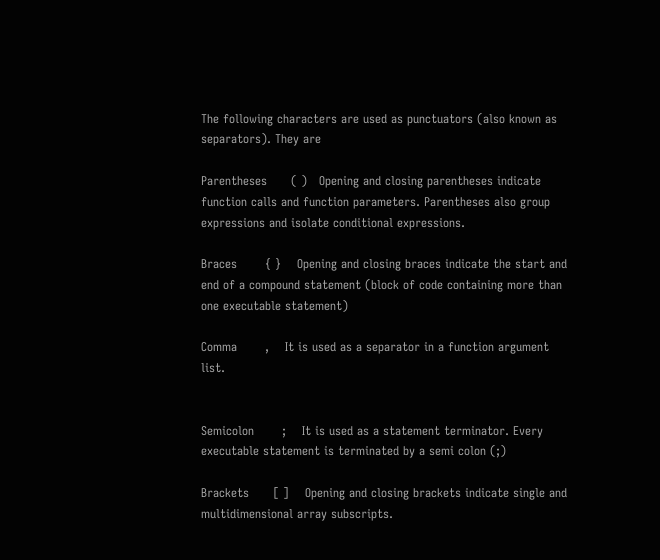The following characters are used as punctuators (also known as separators). They are

Parentheses      ( )   Opening and closing parentheses indicate function calls and function parameters. Parentheses also group expressions and isolate conditional expressions.

Braces       { }    Opening and closing braces indicate the start and end of a compound statement (block of code containing more than one executable statement)

Comma       ,    It is used as a separator in a function argument list.


Semicolon       ;    It is used as a statement terminator. Every executable statement is terminated by a semi colon (;)

Brackets      [ ]    Opening and closing brackets indicate single and multidimensional array subscripts.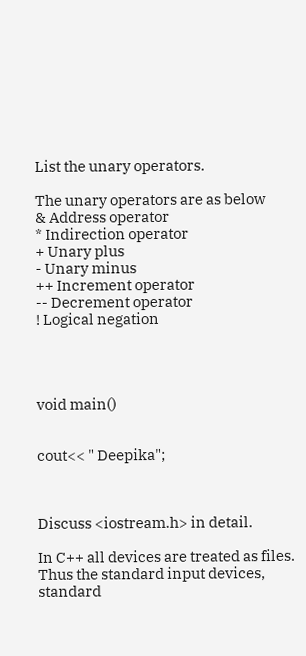List the unary operators.

The unary operators are as below
& Address operator
* Indirection operator
+ Unary plus
- Unary minus
++ Increment operator
-- Decrement operator
! Logical negation




void main()


cout<< " Deepika";



Discuss <iostream.h> in detail.

In C++ all devices are treated as files. Thus the standard input devices, standard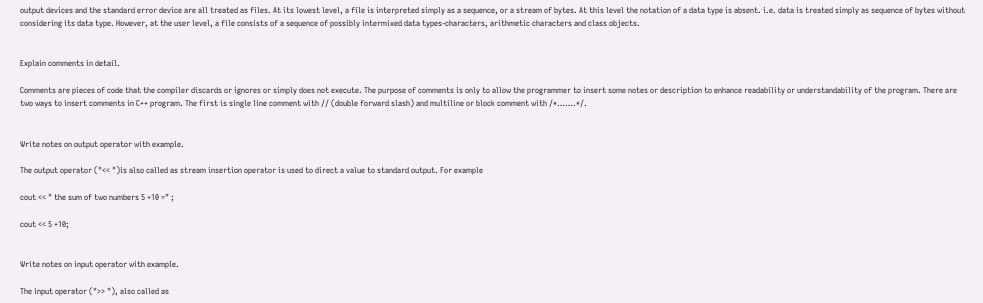output devices and the standard error device are all treated as files. At its lowest level, a file is interpreted simply as a sequence, or a stream of bytes. At this level the notation of a data type is absent. i.e. data is treated simply as sequence of bytes without considering its data type. However, at the user level, a file consists of a sequence of possibly intermixed data types-characters, arithmetic characters and class objects.


Explain comments in detail.

Comments are pieces of code that the compiler discards or ignores or simply does not execute. The purpose of comments is only to allow the programmer to insert some notes or description to enhance readability or understandability of the program. There are two ways to insert comments in C++ program. The first is single line comment with // (double forward slash) and multiline or block comment with /*…….*/.


Write notes on output operator with example.

The output operator ("<< ")is also called as stream insertion operator is used to direct a value to standard output. For example

cout << " the sum of two numbers 5 +10 =" ;

cout << 5 +10;


Write notes on input operator with example.

The input operator (">> "), also called as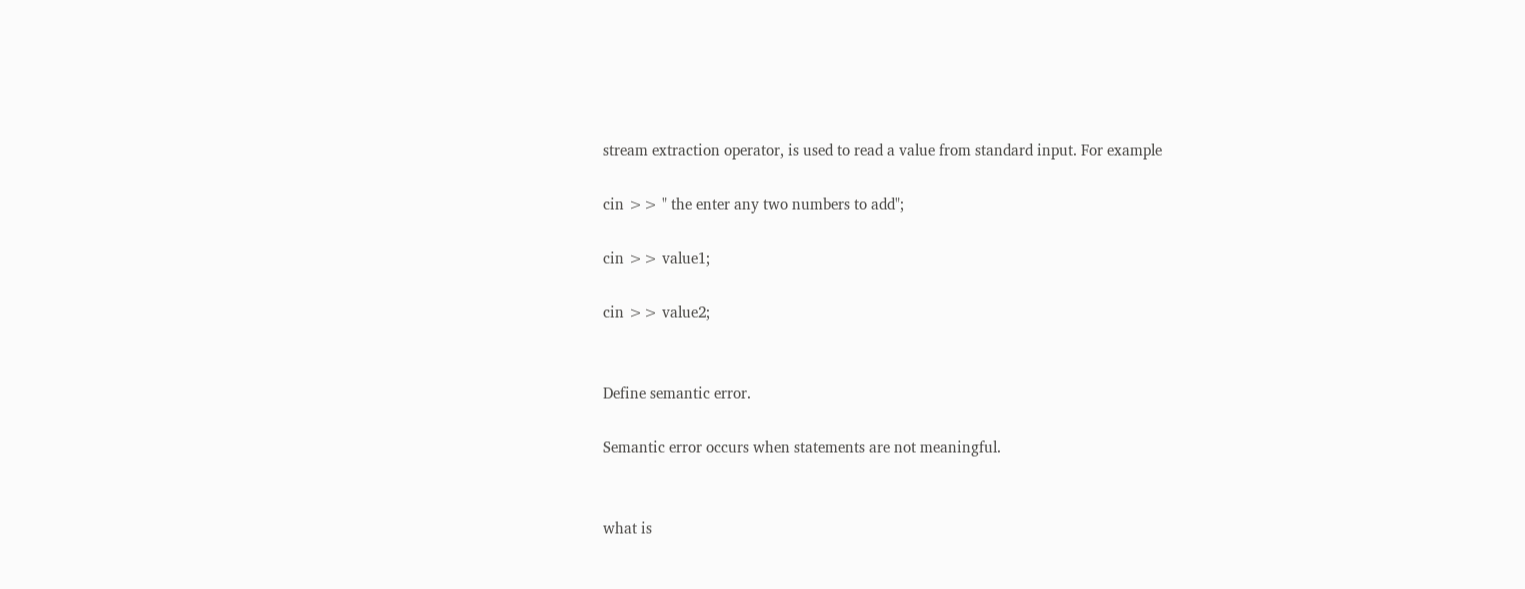stream extraction operator, is used to read a value from standard input. For example

cin >> " the enter any two numbers to add";

cin >> value1;

cin >> value2;


Define semantic error.

Semantic error occurs when statements are not meaningful.


what is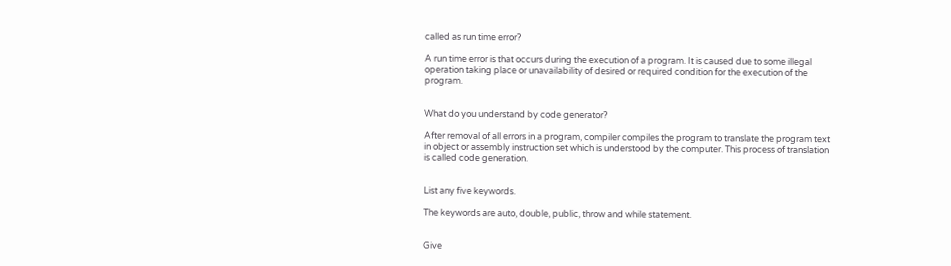called as run time error?

A run time error is that occurs during the execution of a program. It is caused due to some illegal operation taking place or unavailability of desired or required condition for the execution of the program.


What do you understand by code generator?

After removal of all errors in a program, compiler compiles the program to translate the program text in object or assembly instruction set which is understood by the computer. This process of translation is called code generation.


List any five keywords.

The keywords are auto, double, public, throw and while statement.


Give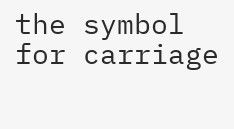the symbol for carriage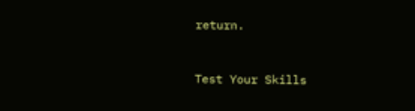return.


Test Your Skills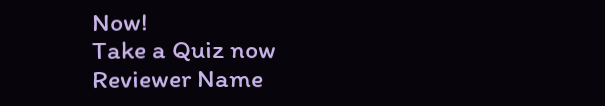Now!
Take a Quiz now
Reviewer Name